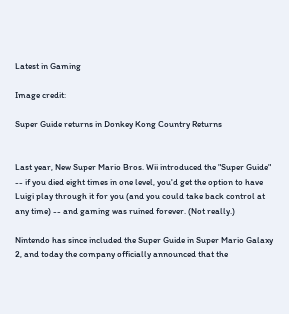Latest in Gaming

Image credit:

Super Guide returns in Donkey Kong Country Returns


Last year, New Super Mario Bros. Wii introduced the "Super Guide" -- if you died eight times in one level, you'd get the option to have Luigi play through it for you (and you could take back control at any time) -- and gaming was ruined forever. (Not really.)

Nintendo has since included the Super Guide in Super Mario Galaxy 2, and today the company officially announced that the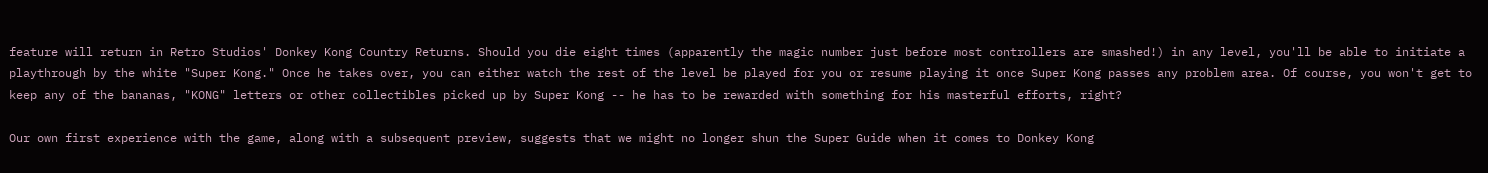feature will return in Retro Studios' Donkey Kong Country Returns. Should you die eight times (apparently the magic number just before most controllers are smashed!) in any level, you'll be able to initiate a playthrough by the white "Super Kong." Once he takes over, you can either watch the rest of the level be played for you or resume playing it once Super Kong passes any problem area. Of course, you won't get to keep any of the bananas, "KONG" letters or other collectibles picked up by Super Kong -- he has to be rewarded with something for his masterful efforts, right?

Our own first experience with the game, along with a subsequent preview, suggests that we might no longer shun the Super Guide when it comes to Donkey Kong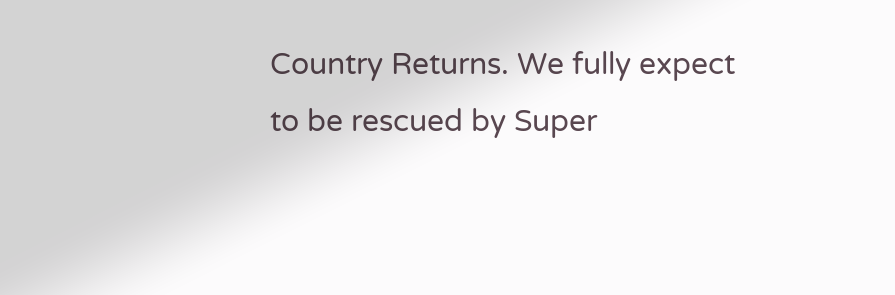Country Returns. We fully expect to be rescued by Super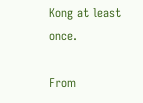Kong at least once.

From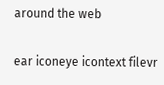around the web

ear iconeye icontext filevr